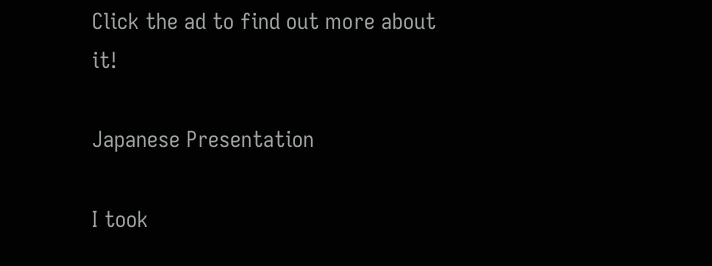Click the ad to find out more about it!

Japanese Presentation

I took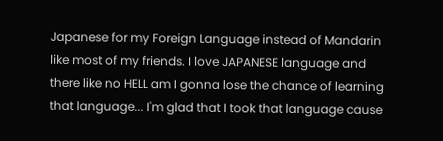Japanese for my Foreign Language instead of Mandarin like most of my friends. I love JAPANESE language and there like no HELL am I gonna lose the chance of learning that language... I'm glad that I took that language cause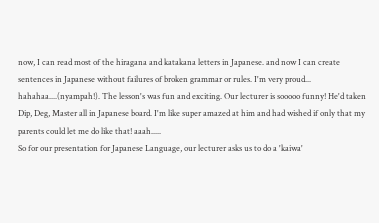now, I can read most of the hiragana and katakana letters in Japanese. and now I can create sentences in Japanese without failures of broken grammar or rules. I'm very proud... hahahaa....(nyampah!). The lesson's was fun and exciting. Our lecturer is sooooo funny! He'd taken Dip, Deg, Master all in Japanese board. I'm like super amazed at him and had wished if only that my parents could let me do like that! aaah.....
So for our presentation for Japanese Language, our lecturer asks us to do a 'kaiwa'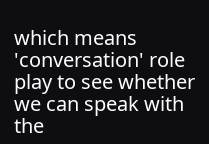which means 'conversation' role play to see whether we can speak with the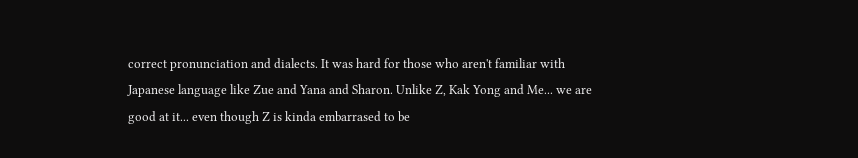correct pronunciation and dialects. It was hard for those who aren't familiar with Japanese language like Zue and Yana and Sharon. Unlike Z, Kak Yong and Me... we are good at it... even though Z is kinda embarrased to be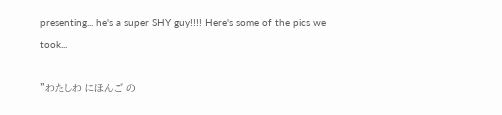presenting... he's a super SHY guy!!!! Here's some of the pics we took...

"わたしわ にほんご の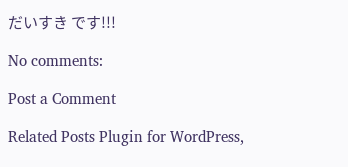だいすき です!!!

No comments:

Post a Comment

Related Posts Plugin for WordPress,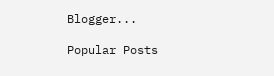Blogger...

Popular Posts